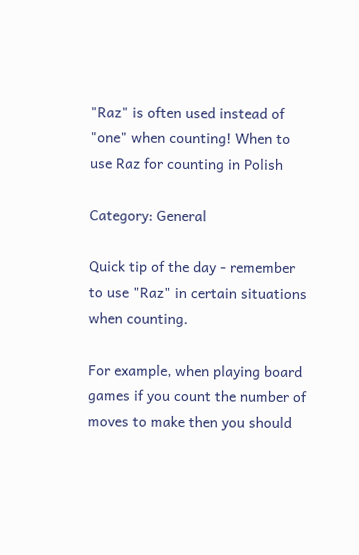"Raz" is often used instead of "one" when counting! When to use Raz for counting in Polish

Category: General

Quick tip of the day - remember to use "Raz" in certain situations when counting.

For example, when playing board games if you count the number of moves to make then you should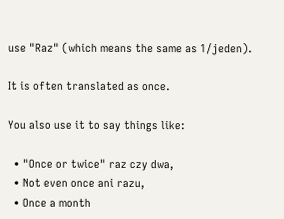use "Raz" (which means the same as 1/jeden).

It is often translated as once.

You also use it to say things like:

  • "Once or twice" raz czy dwa,
  • Not even once ani razu,
  • Once a month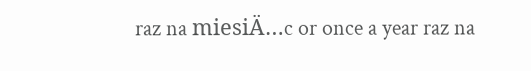raz na miesiÄ…c or once a year raz na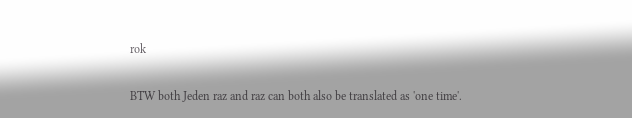rok

BTW both Jeden raz and raz can both also be translated as 'one time'.